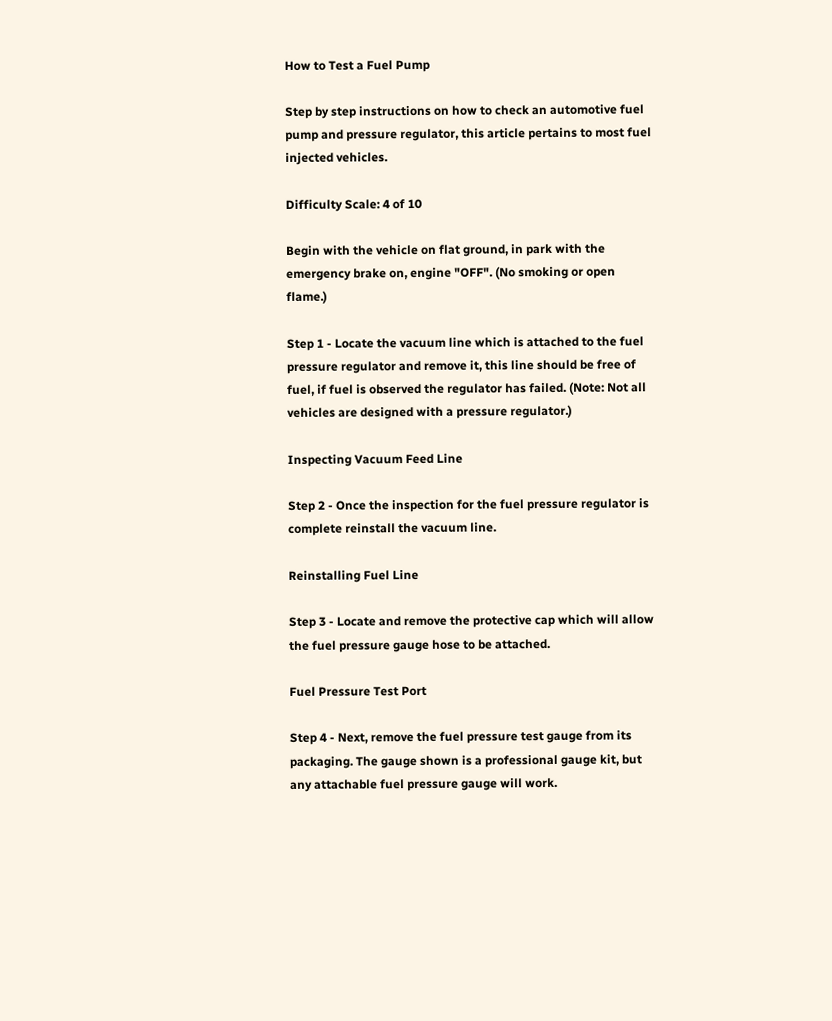How to Test a Fuel Pump

Step by step instructions on how to check an automotive fuel pump and pressure regulator, this article pertains to most fuel injected vehicles.

Difficulty Scale: 4 of 10

Begin with the vehicle on flat ground, in park with the emergency brake on, engine "OFF". (No smoking or open flame.)

Step 1 - Locate the vacuum line which is attached to the fuel pressure regulator and remove it, this line should be free of fuel, if fuel is observed the regulator has failed. (Note: Not all vehicles are designed with a pressure regulator.)

Inspecting Vacuum Feed Line

Step 2 - Once the inspection for the fuel pressure regulator is complete reinstall the vacuum line.

Reinstalling Fuel Line

Step 3 - Locate and remove the protective cap which will allow the fuel pressure gauge hose to be attached.

Fuel Pressure Test Port

Step 4 - Next, remove the fuel pressure test gauge from its packaging. The gauge shown is a professional gauge kit, but any attachable fuel pressure gauge will work.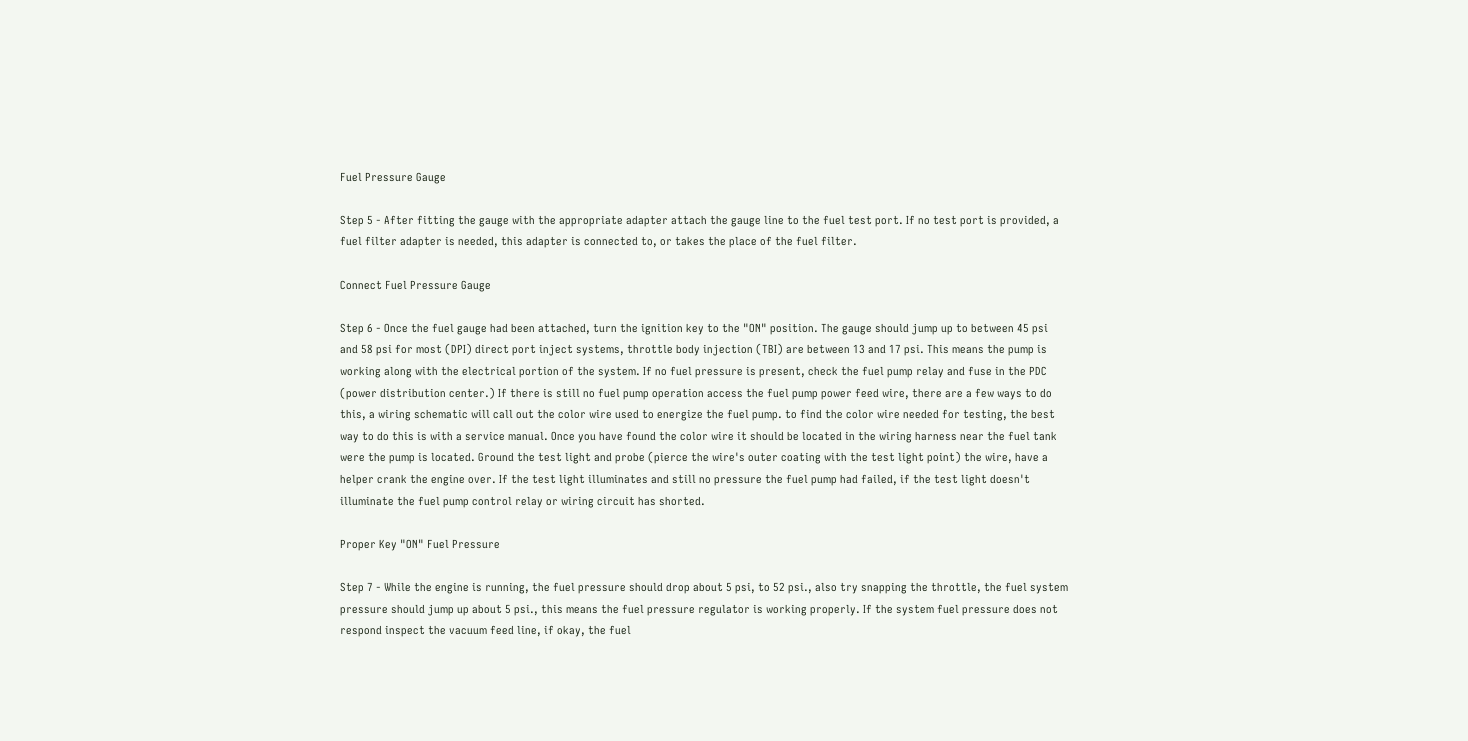Fuel Pressure Gauge

Step 5 - After fitting the gauge with the appropriate adapter attach the gauge line to the fuel test port. If no test port is provided, a fuel filter adapter is needed, this adapter is connected to, or takes the place of the fuel filter.

Connect Fuel Pressure Gauge

Step 6 - Once the fuel gauge had been attached, turn the ignition key to the "ON" position. The gauge should jump up to between 45 psi and 58 psi for most (DPI) direct port inject systems, throttle body injection (TBI) are between 13 and 17 psi. This means the pump is working along with the electrical portion of the system. If no fuel pressure is present, check the fuel pump relay and fuse in the PDC (power distribution center.) If there is still no fuel pump operation access the fuel pump power feed wire, there are a few ways to do this, a wiring schematic will call out the color wire used to energize the fuel pump. to find the color wire needed for testing, the best way to do this is with a service manual. Once you have found the color wire it should be located in the wiring harness near the fuel tank were the pump is located. Ground the test light and probe (pierce the wire's outer coating with the test light point) the wire, have a helper crank the engine over. If the test light illuminates and still no pressure the fuel pump had failed, if the test light doesn't illuminate the fuel pump control relay or wiring circuit has shorted.

Proper Key "ON" Fuel Pressure

Step 7 - While the engine is running, the fuel pressure should drop about 5 psi, to 52 psi., also try snapping the throttle, the fuel system pressure should jump up about 5 psi., this means the fuel pressure regulator is working properly. If the system fuel pressure does not respond inspect the vacuum feed line, if okay, the fuel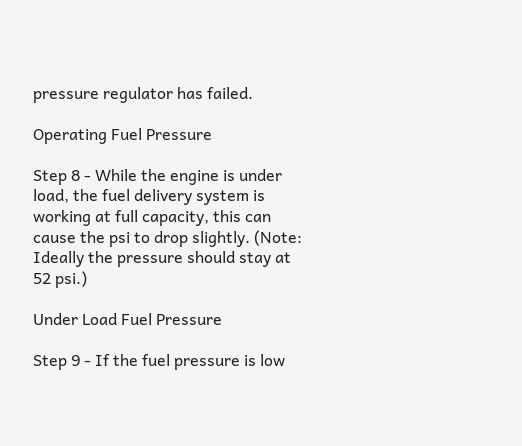pressure regulator has failed.

Operating Fuel Pressure

Step 8 - While the engine is under load, the fuel delivery system is working at full capacity, this can cause the psi to drop slightly. (Note: Ideally the pressure should stay at 52 psi.)

Under Load Fuel Pressure

Step 9 - If the fuel pressure is low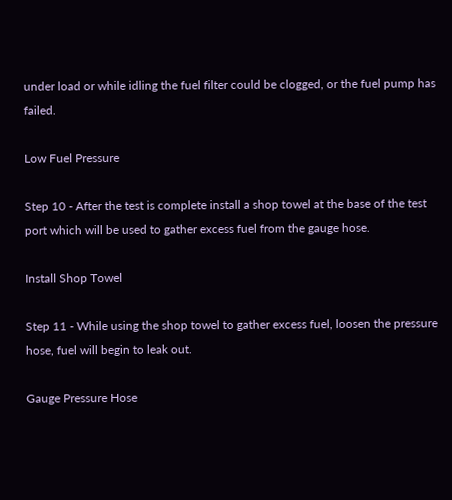under load or while idling the fuel filter could be clogged, or the fuel pump has failed.

Low Fuel Pressure

Step 10 - After the test is complete install a shop towel at the base of the test port which will be used to gather excess fuel from the gauge hose.

Install Shop Towel

Step 11 - While using the shop towel to gather excess fuel, loosen the pressure hose, fuel will begin to leak out.

Gauge Pressure Hose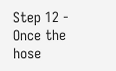Step 12 - Once the hose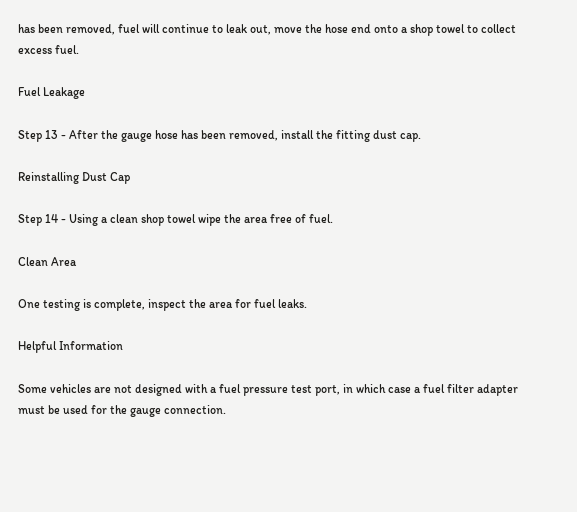has been removed, fuel will continue to leak out, move the hose end onto a shop towel to collect excess fuel.

Fuel Leakage

Step 13 - After the gauge hose has been removed, install the fitting dust cap.

Reinstalling Dust Cap

Step 14 - Using a clean shop towel wipe the area free of fuel.

Clean Area

One testing is complete, inspect the area for fuel leaks.

Helpful Information

Some vehicles are not designed with a fuel pressure test port, in which case a fuel filter adapter must be used for the gauge connection.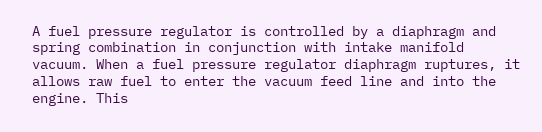A fuel pressure regulator is controlled by a diaphragm and spring combination in conjunction with intake manifold vacuum. When a fuel pressure regulator diaphragm ruptures, it allows raw fuel to enter the vacuum feed line and into the engine. This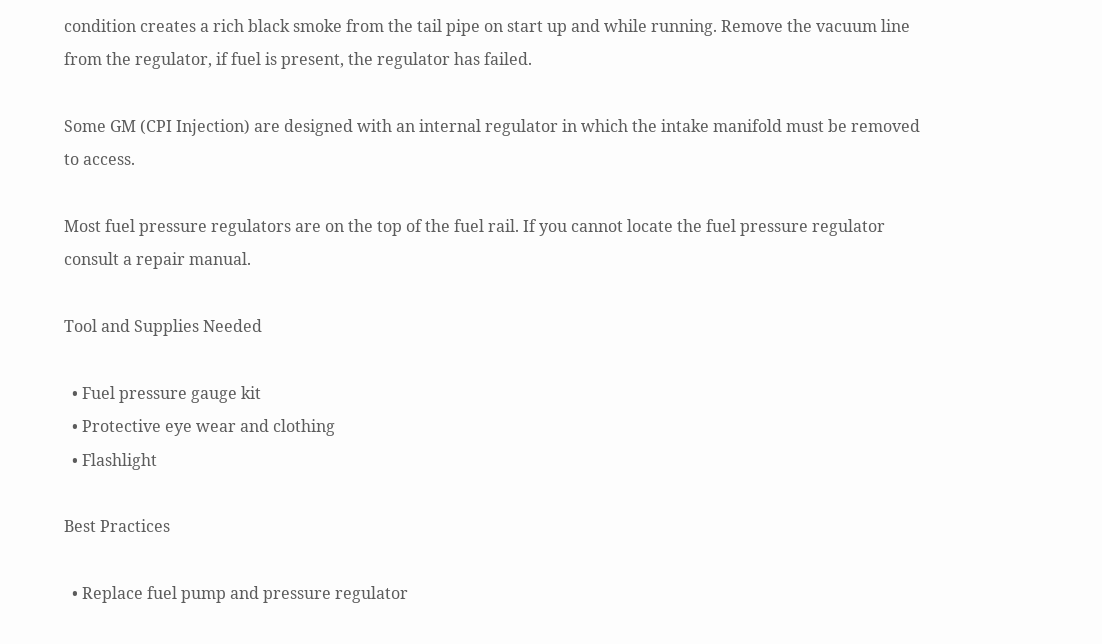condition creates a rich black smoke from the tail pipe on start up and while running. Remove the vacuum line from the regulator, if fuel is present, the regulator has failed.

Some GM (CPI Injection) are designed with an internal regulator in which the intake manifold must be removed to access.

Most fuel pressure regulators are on the top of the fuel rail. If you cannot locate the fuel pressure regulator consult a repair manual.

Tool and Supplies Needed

  • Fuel pressure gauge kit
  • Protective eye wear and clothing
  • Flashlight

Best Practices

  • Replace fuel pump and pressure regulator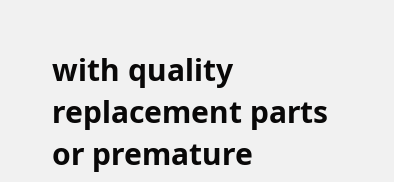with quality replacement parts or premature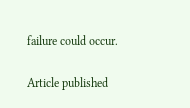failure could occur.

Article published